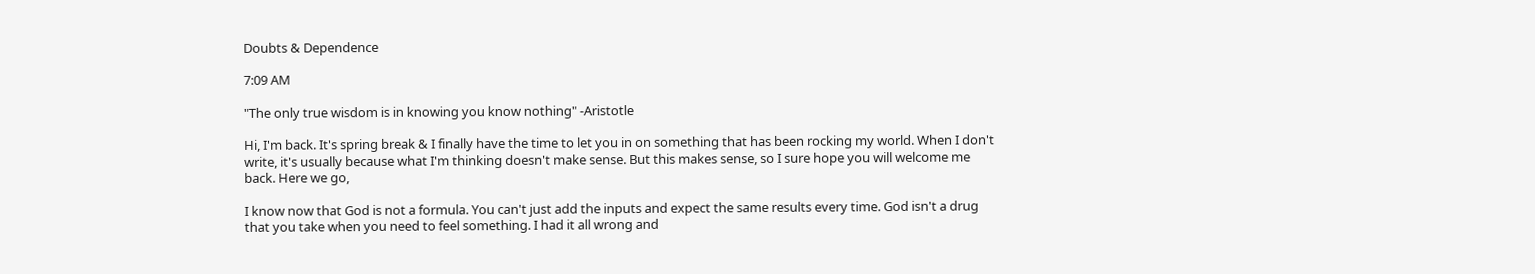Doubts & Dependence

7:09 AM

"The only true wisdom is in knowing you know nothing" -Aristotle

Hi, I'm back. It's spring break & I finally have the time to let you in on something that has been rocking my world. When I don't write, it's usually because what I'm thinking doesn't make sense. But this makes sense, so I sure hope you will welcome me back. Here we go,

I know now that God is not a formula. You can't just add the inputs and expect the same results every time. God isn't a drug that you take when you need to feel something. I had it all wrong and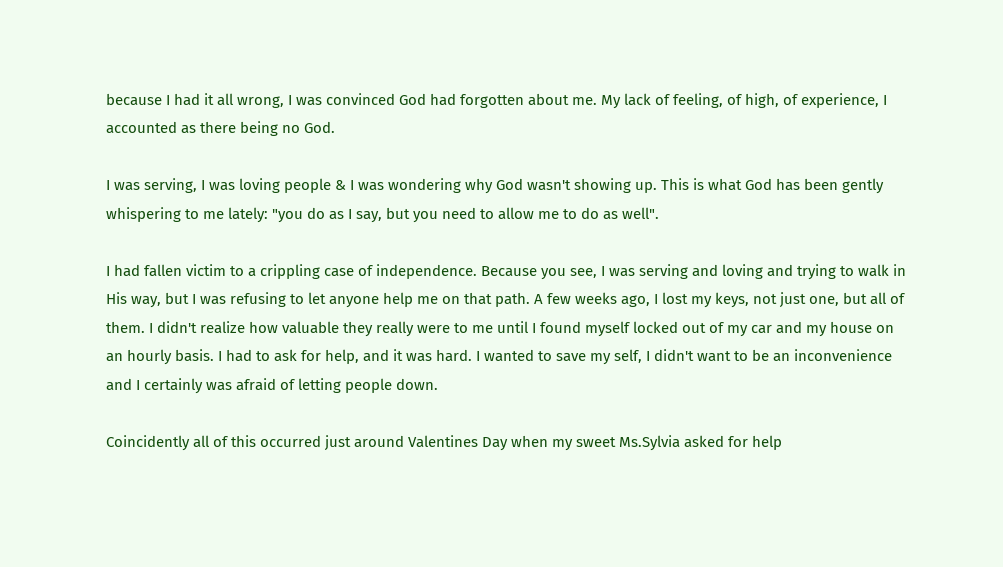because I had it all wrong, I was convinced God had forgotten about me. My lack of feeling, of high, of experience, I accounted as there being no God.

I was serving, I was loving people & I was wondering why God wasn't showing up. This is what God has been gently whispering to me lately: "you do as I say, but you need to allow me to do as well".

I had fallen victim to a crippling case of independence. Because you see, I was serving and loving and trying to walk in His way, but I was refusing to let anyone help me on that path. A few weeks ago, I lost my keys, not just one, but all of them. I didn't realize how valuable they really were to me until I found myself locked out of my car and my house on an hourly basis. I had to ask for help, and it was hard. I wanted to save my self, I didn't want to be an inconvenience and I certainly was afraid of letting people down.

Coincidently all of this occurred just around Valentines Day when my sweet Ms.Sylvia asked for help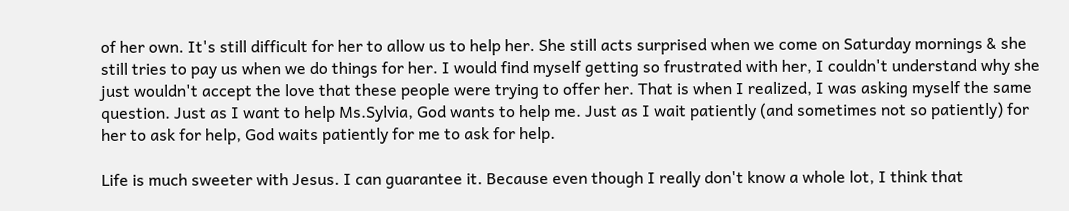of her own. It's still difficult for her to allow us to help her. She still acts surprised when we come on Saturday mornings & she still tries to pay us when we do things for her. I would find myself getting so frustrated with her, I couldn't understand why she just wouldn't accept the love that these people were trying to offer her. That is when I realized, I was asking myself the same question. Just as I want to help Ms.Sylvia, God wants to help me. Just as I wait patiently (and sometimes not so patiently) for her to ask for help, God waits patiently for me to ask for help.

Life is much sweeter with Jesus. I can guarantee it. Because even though I really don't know a whole lot, I think that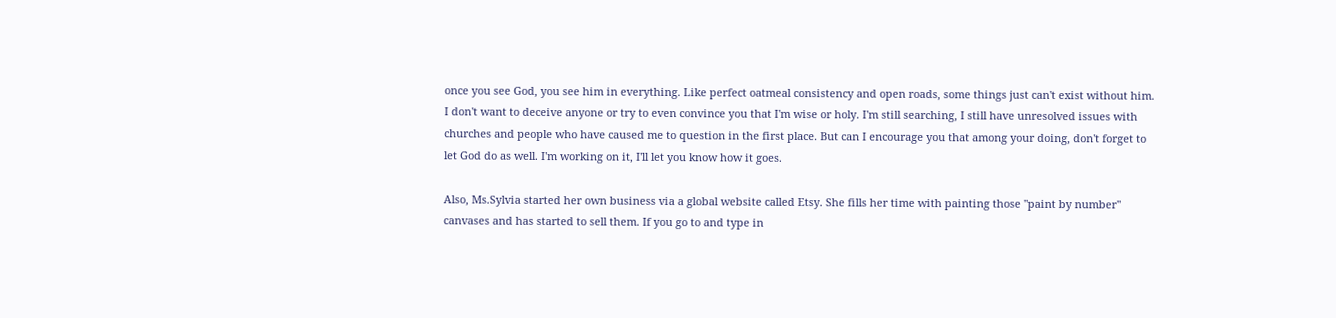once you see God, you see him in everything. Like perfect oatmeal consistency and open roads, some things just can't exist without him. I don't want to deceive anyone or try to even convince you that I'm wise or holy. I'm still searching, I still have unresolved issues with churches and people who have caused me to question in the first place. But can I encourage you that among your doing, don't forget to let God do as well. I'm working on it, I'll let you know how it goes.

Also, Ms.Sylvia started her own business via a global website called Etsy. She fills her time with painting those "paint by number" canvases and has started to sell them. If you go to and type in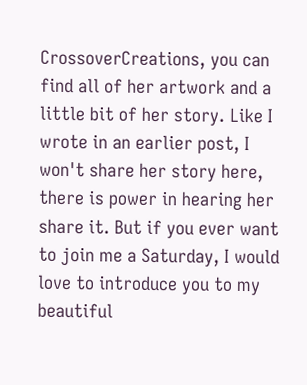CrossoverCreations, you can find all of her artwork and a little bit of her story. Like I wrote in an earlier post, I won't share her story here, there is power in hearing her share it. But if you ever want to join me a Saturday, I would love to introduce you to my beautiful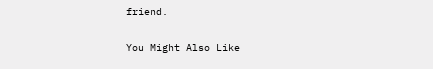friend.

You Might Also Like